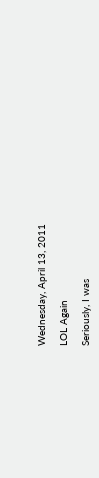Wednesday, April 13, 2011

LOL Again

Seriously, I was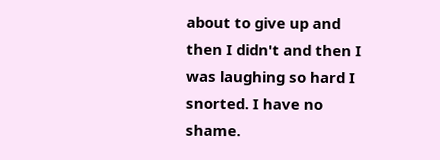about to give up and then I didn't and then I was laughing so hard I snorted. I have no shame.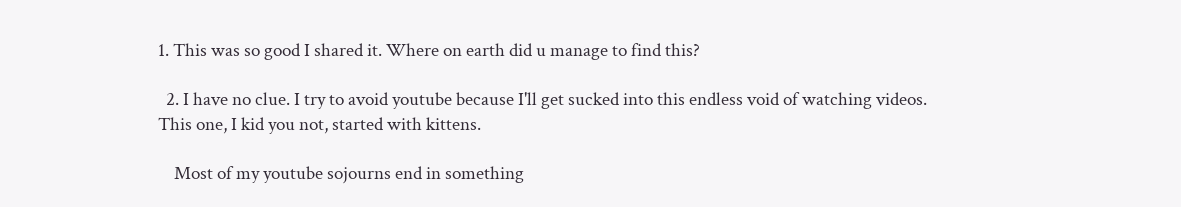1. This was so good I shared it. Where on earth did u manage to find this?

  2. I have no clue. I try to avoid youtube because I'll get sucked into this endless void of watching videos. This one, I kid you not, started with kittens.

    Most of my youtube sojourns end in something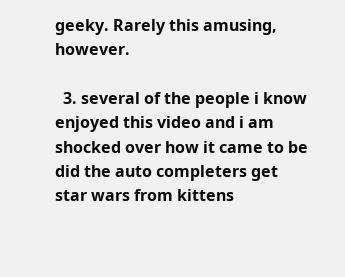geeky. Rarely this amusing, however.

  3. several of the people i know enjoyed this video and i am shocked over how it came to be did the auto completers get star wars from kittens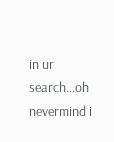in ur search...oh nevermind i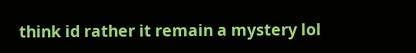think id rather it remain a mystery lol